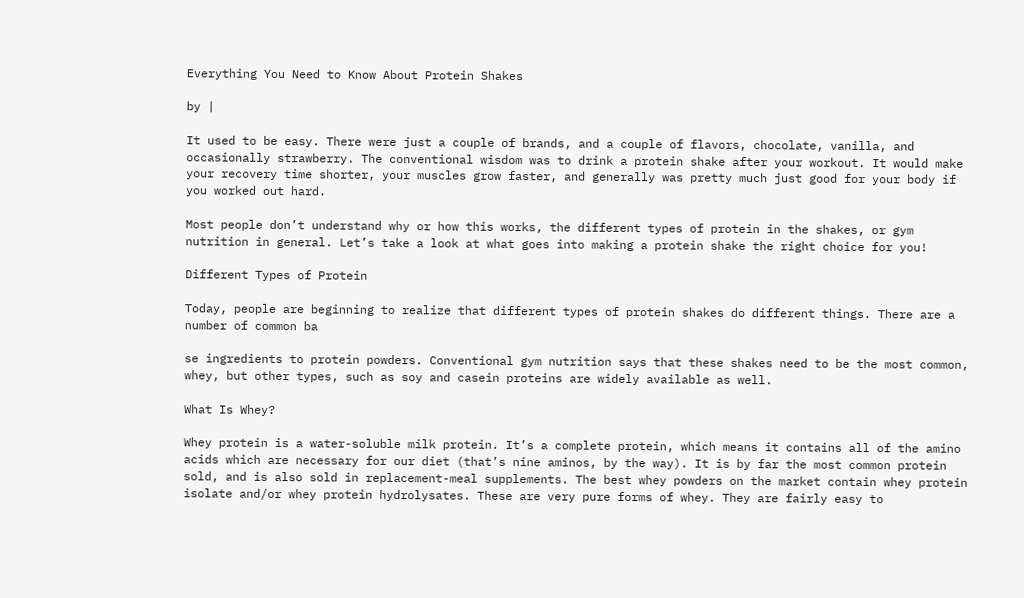Everything You Need to Know About Protein Shakes

by |

It used to be easy. There were just a couple of brands, and a couple of flavors, chocolate, vanilla, and occasionally strawberry. The conventional wisdom was to drink a protein shake after your workout. It would make your recovery time shorter, your muscles grow faster, and generally was pretty much just good for your body if you worked out hard.

Most people don’t understand why or how this works, the different types of protein in the shakes, or gym nutrition in general. Let’s take a look at what goes into making a protein shake the right choice for you!

Different Types of Protein

Today, people are beginning to realize that different types of protein shakes do different things. There are a number of common ba

se ingredients to protein powders. Conventional gym nutrition says that these shakes need to be the most common, whey, but other types, such as soy and casein proteins are widely available as well.

What Is Whey?

Whey protein is a water-soluble milk protein. It’s a complete protein, which means it contains all of the amino acids which are necessary for our diet (that’s nine aminos, by the way). It is by far the most common protein sold, and is also sold in replacement-meal supplements. The best whey powders on the market contain whey protein isolate and/or whey protein hydrolysates. These are very pure forms of whey. They are fairly easy to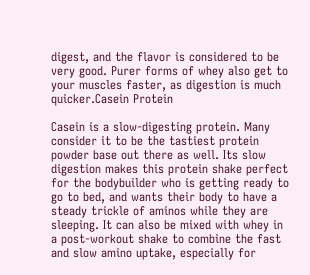digest, and the flavor is considered to be very good. Purer forms of whey also get to your muscles faster, as digestion is much quicker.Casein Protein

Casein is a slow-digesting protein. Many consider it to be the tastiest protein powder base out there as well. Its slow digestion makes this protein shake perfect for the bodybuilder who is getting ready to go to bed, and wants their body to have a steady trickle of aminos while they are sleeping. It can also be mixed with whey in a post-workout shake to combine the fast and slow amino uptake, especially for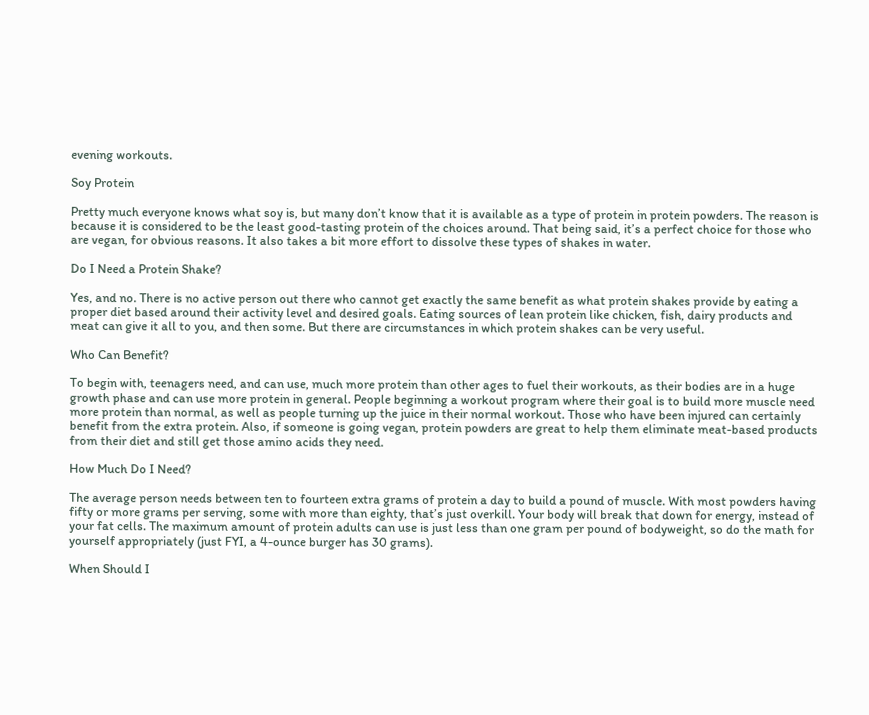evening workouts.

Soy Protein

Pretty much everyone knows what soy is, but many don’t know that it is available as a type of protein in protein powders. The reason is because it is considered to be the least good-tasting protein of the choices around. That being said, it’s a perfect choice for those who are vegan, for obvious reasons. It also takes a bit more effort to dissolve these types of shakes in water.

Do I Need a Protein Shake?

Yes, and no. There is no active person out there who cannot get exactly the same benefit as what protein shakes provide by eating a proper diet based around their activity level and desired goals. Eating sources of lean protein like chicken, fish, dairy products and meat can give it all to you, and then some. But there are circumstances in which protein shakes can be very useful.

Who Can Benefit?

To begin with, teenagers need, and can use, much more protein than other ages to fuel their workouts, as their bodies are in a huge growth phase and can use more protein in general. People beginning a workout program where their goal is to build more muscle need more protein than normal, as well as people turning up the juice in their normal workout. Those who have been injured can certainly benefit from the extra protein. Also, if someone is going vegan, protein powders are great to help them eliminate meat-based products from their diet and still get those amino acids they need.

How Much Do I Need?

The average person needs between ten to fourteen extra grams of protein a day to build a pound of muscle. With most powders having fifty or more grams per serving, some with more than eighty, that’s just overkill. Your body will break that down for energy, instead of your fat cells. The maximum amount of protein adults can use is just less than one gram per pound of bodyweight, so do the math for yourself appropriately (just FYI, a 4-ounce burger has 30 grams).

When Should I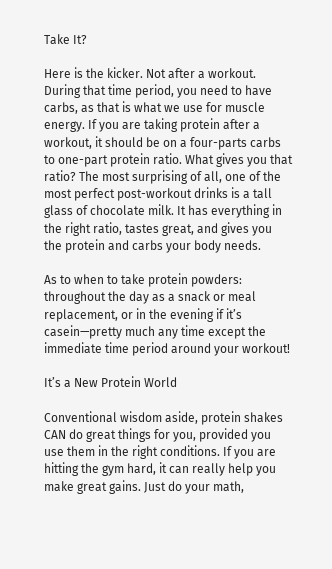Take It?

Here is the kicker. Not after a workout. During that time period, you need to have carbs, as that is what we use for muscle energy. If you are taking protein after a workout, it should be on a four-parts carbs to one-part protein ratio. What gives you that ratio? The most surprising of all, one of the most perfect post-workout drinks is a tall glass of chocolate milk. It has everything in the right ratio, tastes great, and gives you the protein and carbs your body needs.

As to when to take protein powders: throughout the day as a snack or meal replacement, or in the evening if it’s casein—pretty much any time except the immediate time period around your workout!

It’s a New Protein World

Conventional wisdom aside, protein shakes CAN do great things for you, provided you use them in the right conditions. If you are hitting the gym hard, it can really help you make great gains. Just do your math,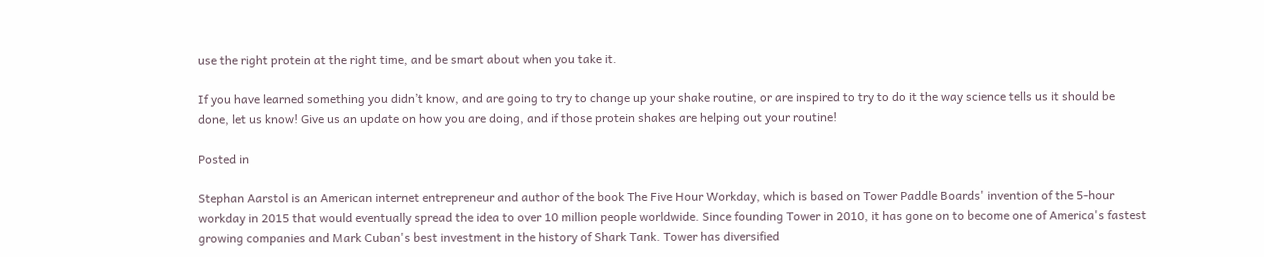use the right protein at the right time, and be smart about when you take it.

If you have learned something you didn’t know, and are going to try to change up your shake routine, or are inspired to try to do it the way science tells us it should be done, let us know! Give us an update on how you are doing, and if those protein shakes are helping out your routine!

Posted in

Stephan Aarstol is an American internet entrepreneur and author of the book The Five Hour Workday, which is based on Tower Paddle Boards' invention of the 5-hour workday in 2015 that would eventually spread the idea to over 10 million people worldwide. Since founding Tower in 2010, it has gone on to become one of America's fastest growing companies and Mark Cuban's best investment in the history of Shark Tank. Tower has diversified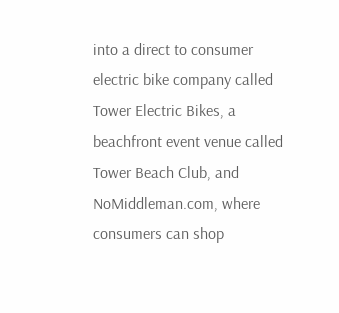into a direct to consumer electric bike company called Tower Electric Bikes, a beachfront event venue called Tower Beach Club, and NoMiddleman.com, where consumers can shop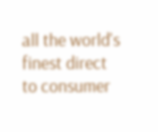all the world's finest direct to consumer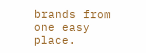brands from one easy place.